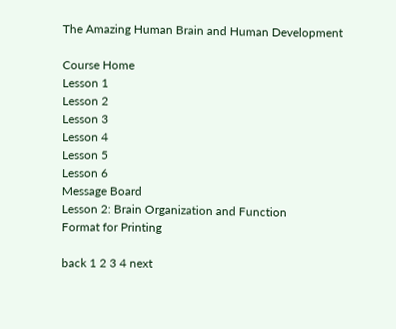The Amazing Human Brain and Human Development

Course Home
Lesson 1
Lesson 2
Lesson 3
Lesson 4
Lesson 5
Lesson 6
Message Board
Lesson 2: Brain Organization and Function
Format for Printing

back 1 2 3 4 next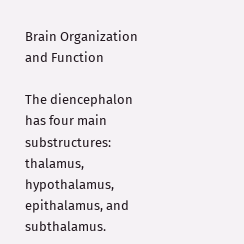Brain Organization and Function

The diencephalon has four main substructures: thalamus, hypothalamus, epithalamus, and subthalamus.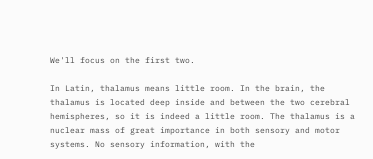We'll focus on the first two.

In Latin, thalamus means little room. In the brain, the thalamus is located deep inside and between the two cerebral hemispheres, so it is indeed a little room. The thalamus is a nuclear mass of great importance in both sensory and motor systems. No sensory information, with the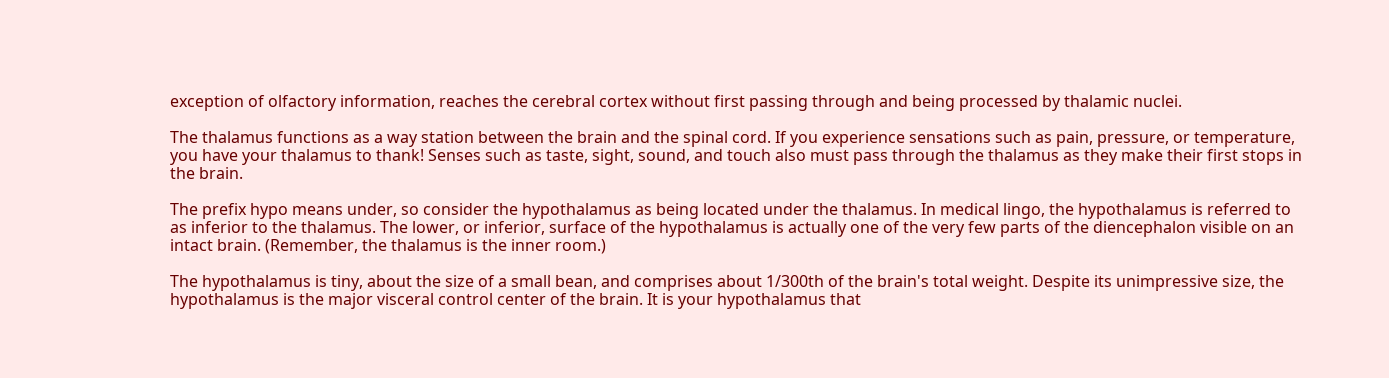exception of olfactory information, reaches the cerebral cortex without first passing through and being processed by thalamic nuclei.

The thalamus functions as a way station between the brain and the spinal cord. If you experience sensations such as pain, pressure, or temperature, you have your thalamus to thank! Senses such as taste, sight, sound, and touch also must pass through the thalamus as they make their first stops in the brain.

The prefix hypo means under, so consider the hypothalamus as being located under the thalamus. In medical lingo, the hypothalamus is referred to as inferior to the thalamus. The lower, or inferior, surface of the hypothalamus is actually one of the very few parts of the diencephalon visible on an intact brain. (Remember, the thalamus is the inner room.)

The hypothalamus is tiny, about the size of a small bean, and comprises about 1/300th of the brain's total weight. Despite its unimpressive size, the hypothalamus is the major visceral control center of the brain. It is your hypothalamus that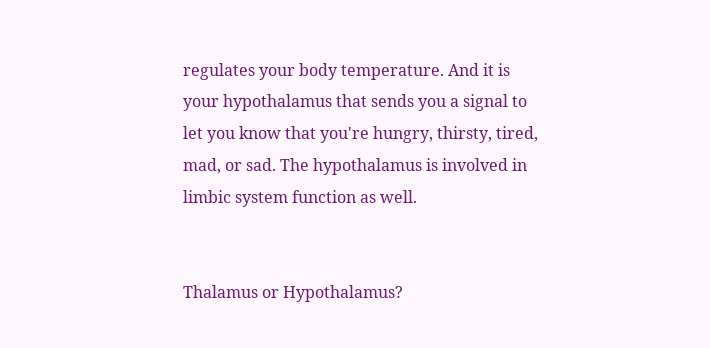regulates your body temperature. And it is your hypothalamus that sends you a signal to let you know that you're hungry, thirsty, tired, mad, or sad. The hypothalamus is involved in limbic system function as well.


Thalamus or Hypothalamus?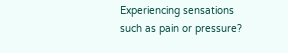Experiencing sensations such as pain or pressure?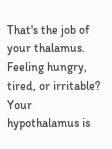That's the job of your thalamus. Feeling hungry, tired, or irritable? Your hypothalamus is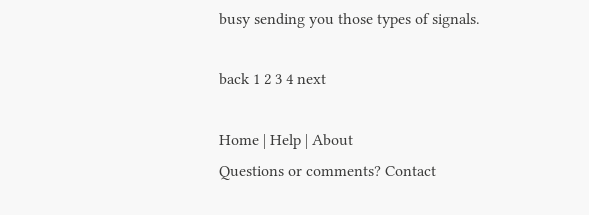busy sending you those types of signals.

back 1 2 3 4 next

Home | Help | About
Questions or comments? Contact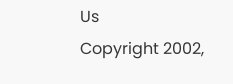Us
Copyright 2002,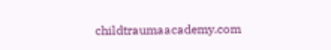childtraumaacademy.com